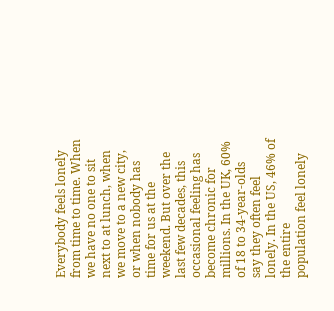Everybody feels lonely from time to time. When we have no one to sit next to at lunch, when we move to a new city, or when nobody has time for us at the weekend. But over the last few decades, this occasional feeling has become chronic for millions. In the UK, 60% of 18 to 34-year-olds
say they often feel lonely. In the US, 46% of the entire
population feel lonely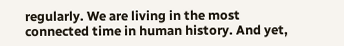regularly. We are living in the most
connected time in human history. And yet,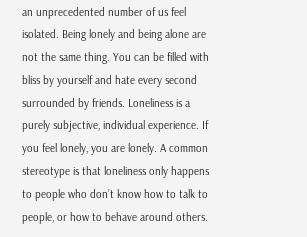an unprecedented number of us feel isolated. Being lonely and being alone are not the same thing. You can be filled with bliss by yourself and hate every second surrounded by friends. Loneliness is a purely subjective, individual experience. If you feel lonely, you are lonely. A common stereotype is that loneliness only happens to people who don’t know how to talk to people, or how to behave around others.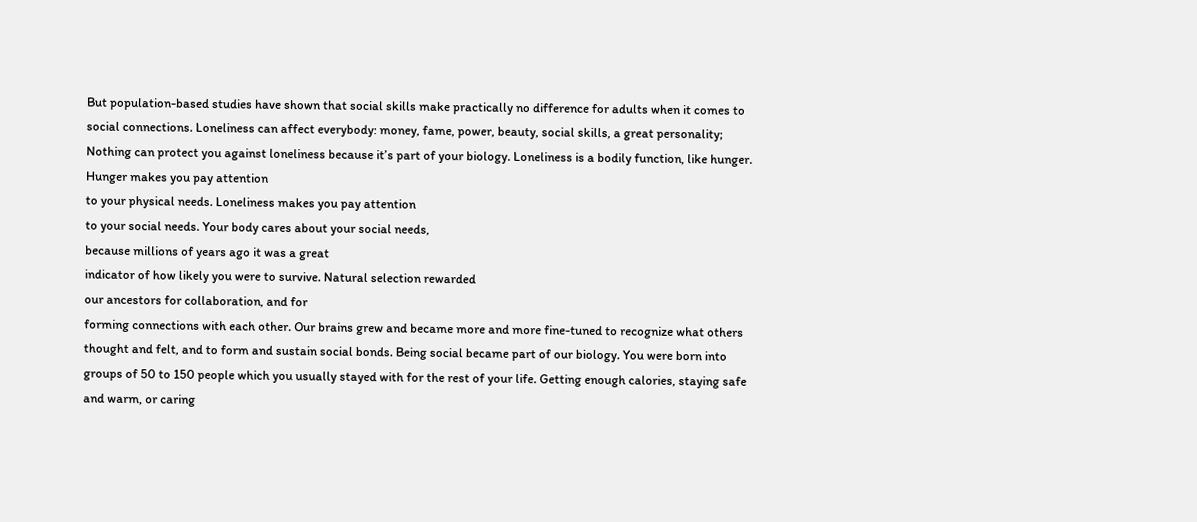But population-based studies have shown that social skills make practically no difference for adults when it comes to social connections. Loneliness can affect everybody: money, fame, power, beauty, social skills, a great personality; Nothing can protect you against loneliness because it’s part of your biology. Loneliness is a bodily function, like hunger. Hunger makes you pay attention
to your physical needs. Loneliness makes you pay attention
to your social needs. Your body cares about your social needs,
because millions of years ago it was a great
indicator of how likely you were to survive. Natural selection rewarded
our ancestors for collaboration, and for
forming connections with each other. Our brains grew and became more and more fine-tuned to recognize what others thought and felt, and to form and sustain social bonds. Being social became part of our biology. You were born into groups of 50 to 150 people which you usually stayed with for the rest of your life. Getting enough calories, staying safe and warm, or caring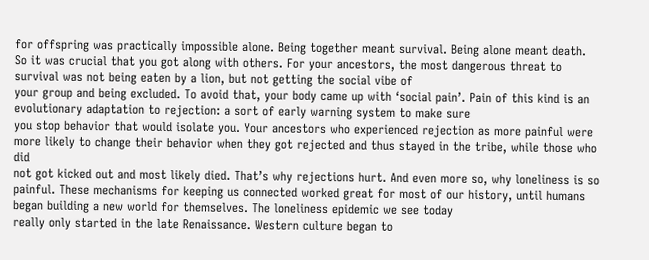for offspring was practically impossible alone. Being together meant survival. Being alone meant death. So it was crucial that you got along with others. For your ancestors, the most dangerous threat to survival was not being eaten by a lion, but not getting the social vibe of
your group and being excluded. To avoid that, your body came up with ‘social pain’. Pain of this kind is an
evolutionary adaptation to rejection: a sort of early warning system to make sure
you stop behavior that would isolate you. Your ancestors who experienced rejection as more painful were more likely to change their behavior when they got rejected and thus stayed in the tribe, while those who did
not got kicked out and most likely died. That’s why rejections hurt. And even more so, why loneliness is so painful. These mechanisms for keeping us connected worked great for most of our history, until humans began building a new world for themselves. The loneliness epidemic we see today
really only started in the late Renaissance. Western culture began to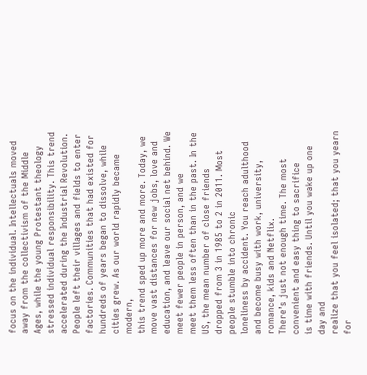focus on the individual. Intellectuals moved away from the collectivism of the Middle Ages, while the young Protestant theology stressed individual responsibility. This trend accelerated during the Industrial Revolution. People left their villages and fields to enter factories. Communities that had existed for hundreds of years began to dissolve, while cities grew. As our world rapidly became modern,
this trend sped up more and more. Today, we move vast distances for new jobs, love and education, and leave our social net behind. We meet fewer people in person, and we
meet them less often than in the past. In the US, the mean number of close friends
dropped from 3 in 1985 to 2 in 2011. Most people stumble into chronic
loneliness by accident. You reach adulthood
and become busy with work, university, romance, kids and Netflix.
There’s just not enough time. The most convenient and easy thing to sacrifice
is time with friends. Until you wake up one day and
realize that you feel isolated; that you yearn for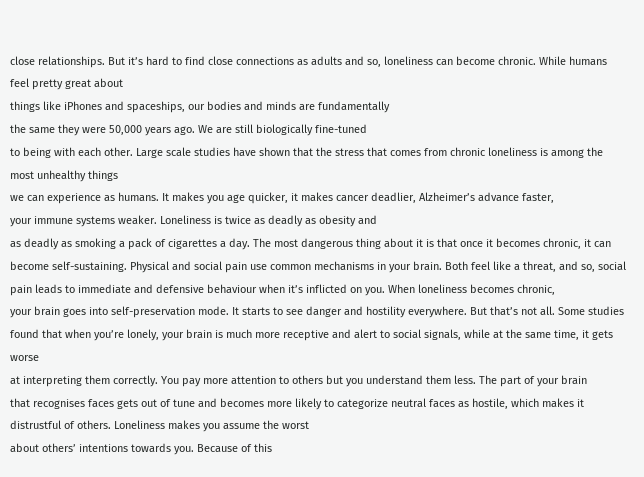close relationships. But it’s hard to find close connections as adults and so, loneliness can become chronic. While humans feel pretty great about
things like iPhones and spaceships, our bodies and minds are fundamentally
the same they were 50,000 years ago. We are still biologically fine-tuned
to being with each other. Large scale studies have shown that the stress that comes from chronic loneliness is among the most unhealthy things
we can experience as humans. It makes you age quicker, it makes cancer deadlier, Alzheimer’s advance faster,
your immune systems weaker. Loneliness is twice as deadly as obesity and
as deadly as smoking a pack of cigarettes a day. The most dangerous thing about it is that once it becomes chronic, it can become self-sustaining. Physical and social pain use common mechanisms in your brain. Both feel like a threat, and so, social pain leads to immediate and defensive behaviour when it’s inflicted on you. When loneliness becomes chronic,
your brain goes into self-preservation mode. It starts to see danger and hostility everywhere. But that’s not all. Some studies found that when you’re lonely, your brain is much more receptive and alert to social signals, while at the same time, it gets worse
at interpreting them correctly. You pay more attention to others but you understand them less. The part of your brain
that recognises faces gets out of tune and becomes more likely to categorize neutral faces as hostile, which makes it distrustful of others. Loneliness makes you assume the worst
about others’ intentions towards you. Because of this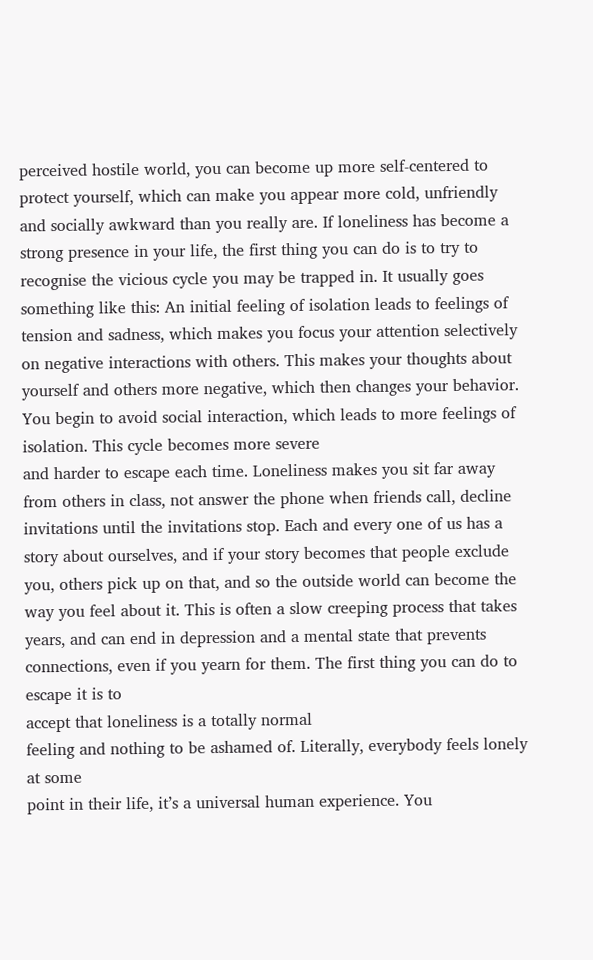perceived hostile world, you can become up more self-centered to protect yourself, which can make you appear more cold, unfriendly and socially awkward than you really are. If loneliness has become a strong presence in your life, the first thing you can do is to try to recognise the vicious cycle you may be trapped in. It usually goes something like this: An initial feeling of isolation leads to feelings of tension and sadness, which makes you focus your attention selectively on negative interactions with others. This makes your thoughts about
yourself and others more negative, which then changes your behavior. You begin to avoid social interaction, which leads to more feelings of isolation. This cycle becomes more severe
and harder to escape each time. Loneliness makes you sit far away from others in class, not answer the phone when friends call, decline invitations until the invitations stop. Each and every one of us has a story about ourselves, and if your story becomes that people exclude you, others pick up on that, and so the outside world can become the way you feel about it. This is often a slow creeping process that takes years, and can end in depression and a mental state that prevents connections, even if you yearn for them. The first thing you can do to escape it is to
accept that loneliness is a totally normal
feeling and nothing to be ashamed of. Literally, everybody feels lonely at some
point in their life, it’s a universal human experience. You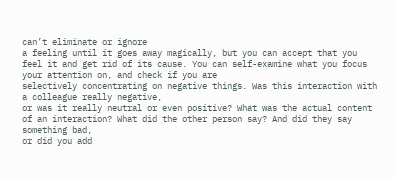can’t eliminate or ignore
a feeling until it goes away magically, but you can accept that you
feel it and get rid of its cause. You can self-examine what you focus
your attention on, and check if you are
selectively concentrating on negative things. Was this interaction with a colleague really negative,
or was it really neutral or even positive? What was the actual content of an interaction? What did the other person say? And did they say something bad,
or did you add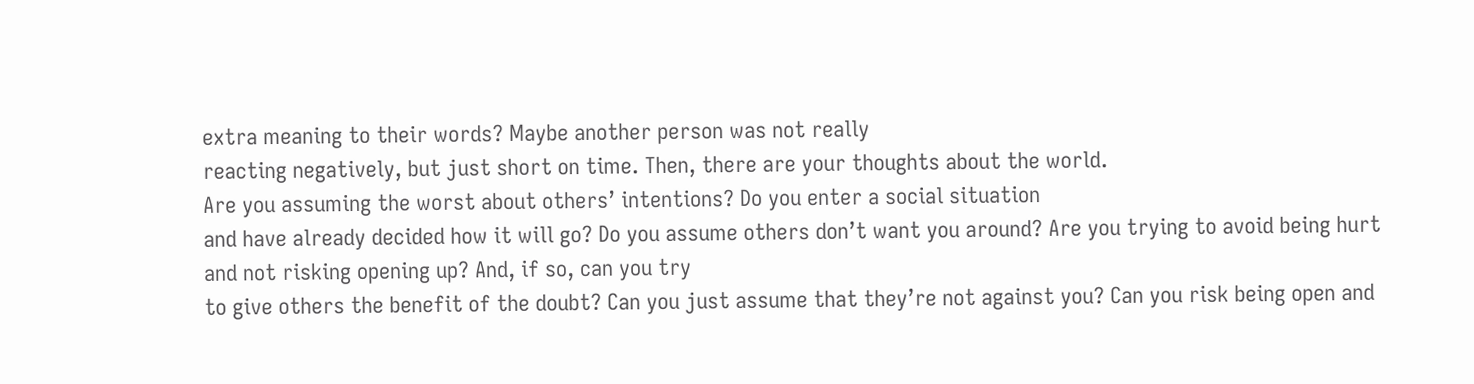extra meaning to their words? Maybe another person was not really
reacting negatively, but just short on time. Then, there are your thoughts about the world.
Are you assuming the worst about others’ intentions? Do you enter a social situation
and have already decided how it will go? Do you assume others don’t want you around? Are you trying to avoid being hurt
and not risking opening up? And, if so, can you try
to give others the benefit of the doubt? Can you just assume that they’re not against you? Can you risk being open and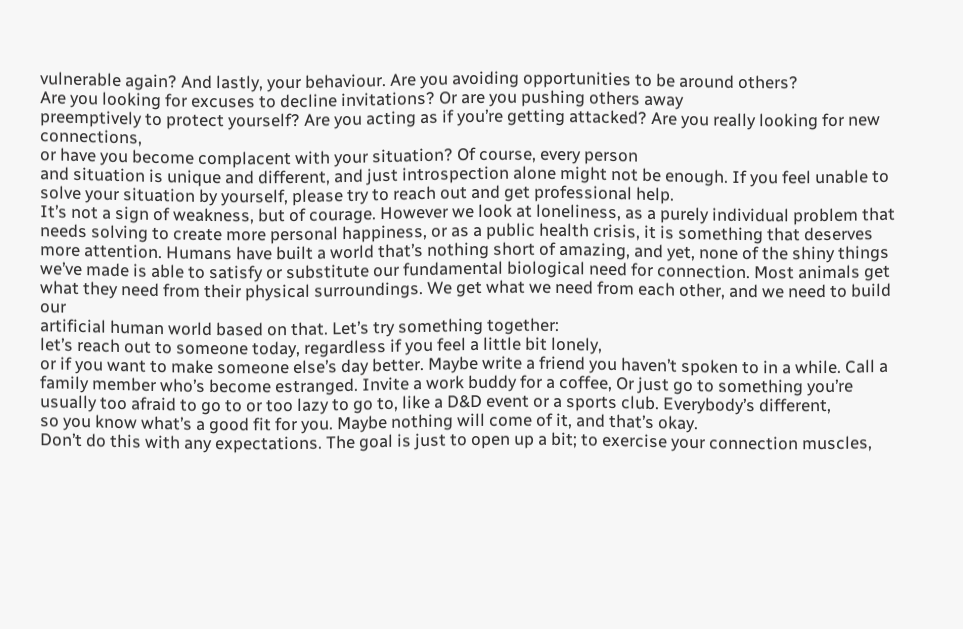vulnerable again? And lastly, your behaviour. Are you avoiding opportunities to be around others?
Are you looking for excuses to decline invitations? Or are you pushing others away
preemptively to protect yourself? Are you acting as if you’re getting attacked? Are you really looking for new connections,
or have you become complacent with your situation? Of course, every person
and situation is unique and different, and just introspection alone might not be enough. If you feel unable to solve your situation by yourself, please try to reach out and get professional help.
It’s not a sign of weakness, but of courage. However we look at loneliness, as a purely individual problem that needs solving to create more personal happiness, or as a public health crisis, it is something that deserves more attention. Humans have built a world that’s nothing short of amazing, and yet, none of the shiny things we’ve made is able to satisfy or substitute our fundamental biological need for connection. Most animals get what they need from their physical surroundings. We get what we need from each other, and we need to build our
artificial human world based on that. Let’s try something together:
let’s reach out to someone today, regardless if you feel a little bit lonely,
or if you want to make someone else’s day better. Maybe write a friend you haven’t spoken to in a while. Call a family member who’s become estranged. Invite a work buddy for a coffee, Or just go to something you’re usually too afraid to go to or too lazy to go to, like a D&D event or a sports club. Everybody’s different,
so you know what’s a good fit for you. Maybe nothing will come of it, and that’s okay.
Don’t do this with any expectations. The goal is just to open up a bit; to exercise your connection muscles,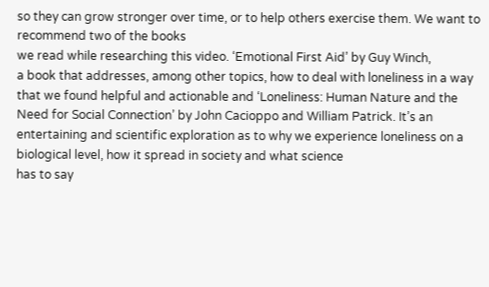so they can grow stronger over time, or to help others exercise them. We want to recommend two of the books
we read while researching this video. ‘Emotional First Aid’ by Guy Winch,
a book that addresses, among other topics, how to deal with loneliness in a way that we found helpful and actionable and ‘Loneliness: Human Nature and the Need for Social Connection’ by John Cacioppo and William Patrick. It’s an entertaining and scientific exploration as to why we experience loneliness on a biological level, how it spread in society and what science
has to say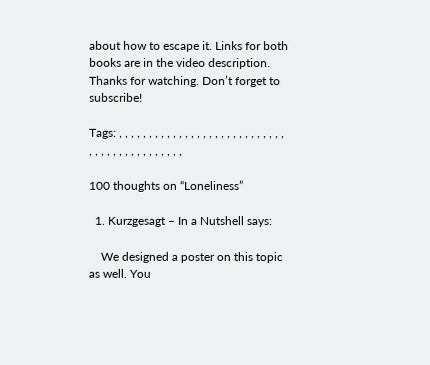about how to escape it. Links for both books are in the video description. Thanks for watching. Don’t forget to subscribe!

Tags: , , , , , , , , , , , , , , , , , , , , , , , , , , , , , , , , , , , , , , , , , , , ,

100 thoughts on “Loneliness”

  1. Kurzgesagt – In a Nutshell says:

    We designed a poster on this topic as well. You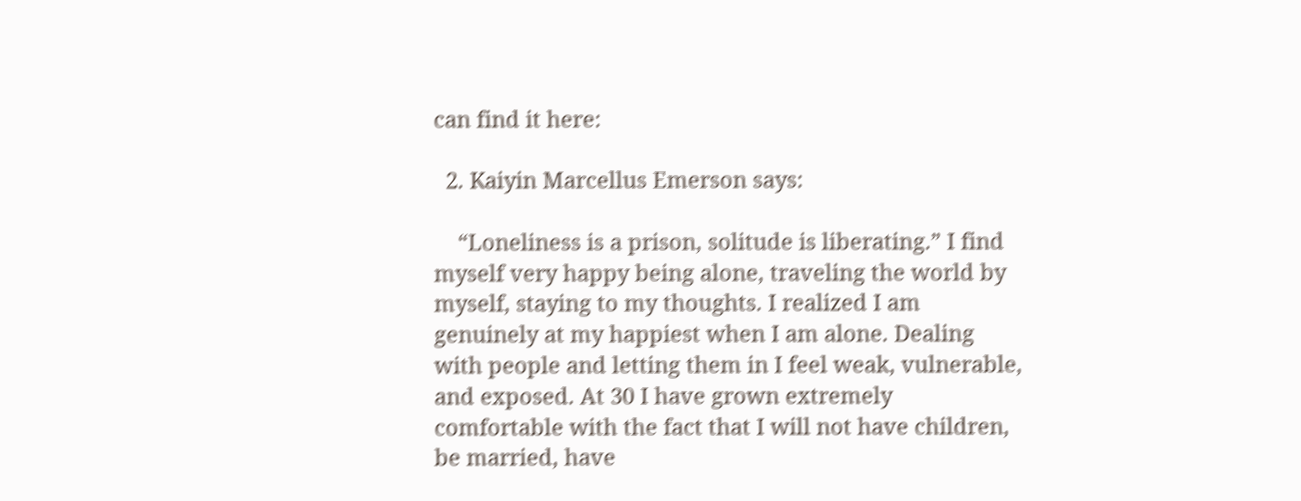can find it here:

  2. Kaiyin Marcellus Emerson says:

    “Loneliness is a prison, solitude is liberating.” I find myself very happy being alone, traveling the world by myself, staying to my thoughts. I realized I am genuinely at my happiest when I am alone. Dealing with people and letting them in I feel weak, vulnerable, and exposed. At 30 I have grown extremely comfortable with the fact that I will not have children, be married, have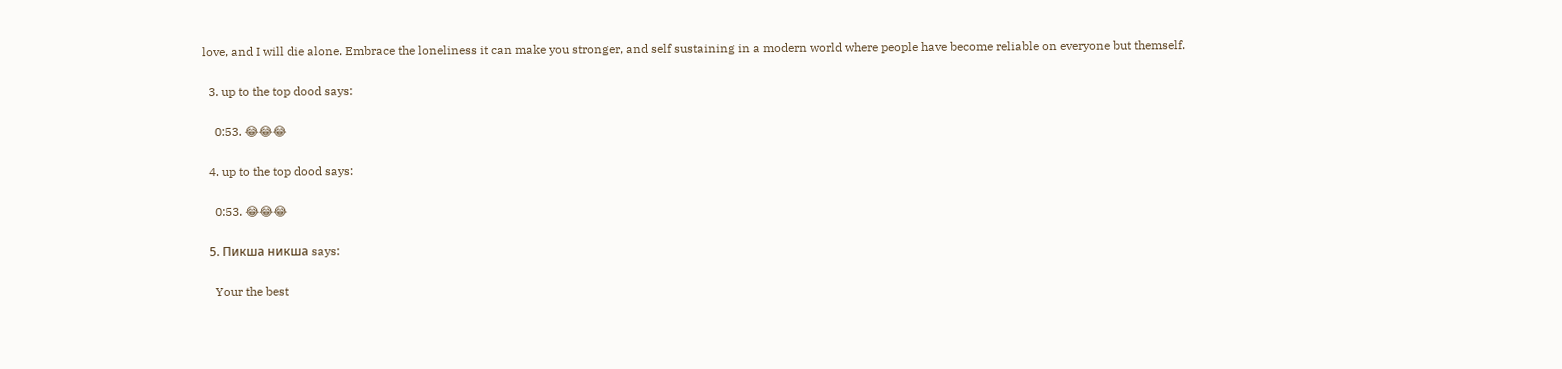love, and I will die alone. Embrace the loneliness it can make you stronger, and self sustaining in a modern world where people have become reliable on everyone but themself.

  3. up to the top dood says:

    0:53. 😂😂😂

  4. up to the top dood says:

    0:53. 😂😂😂

  5. Пикша никша says:

    Your the best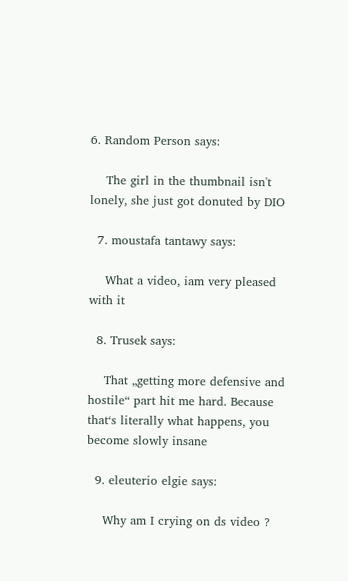6. Random Person says:

    The girl in the thumbnail isn't lonely, she just got donuted by DIO

  7. moustafa tantawy says:

    What a video, iam very pleased with it

  8. Trusek says:

    That „getting more defensive and hostile“ part hit me hard. Because that‘s literally what happens, you become slowly insane

  9. eleuterio elgie says:

    Why am I crying on ds video ?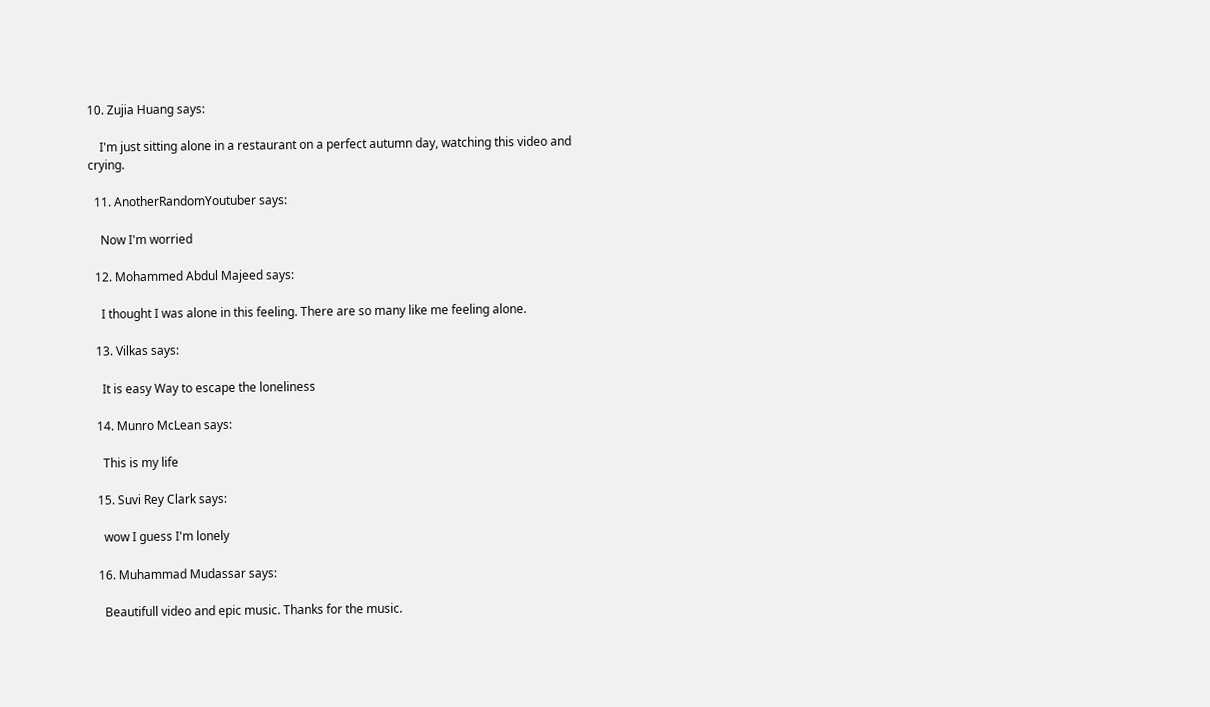10. Zujia Huang says:

    I'm just sitting alone in a restaurant on a perfect autumn day, watching this video and crying.

  11. AnotherRandomYoutuber says:

    Now I'm worried

  12. Mohammed Abdul Majeed says:

    I thought I was alone in this feeling. There are so many like me feeling alone.

  13. Vilkas says:

    It is easy Way to escape the loneliness

  14. Munro McLean says:

    This is my life

  15. Suvi Rey Clark says:

    wow I guess I'm lonely

  16. Muhammad Mudassar says:

    Beautifull video and epic music. Thanks for the music.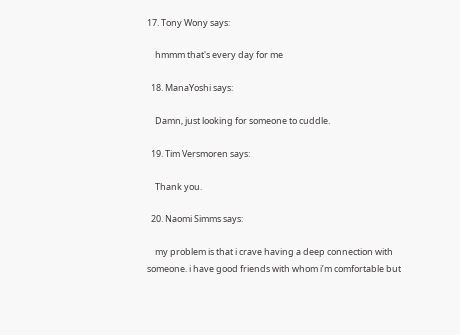17. Tony Wony says:

    hmmm that's every day for me

  18. ManaYoshi says:

    Damn, just looking for someone to cuddle.

  19. Tim Versmoren says:

    Thank you.

  20. Naomi Simms says:

    my problem is that i crave having a deep connection with someone. i have good friends with whom i’m comfortable but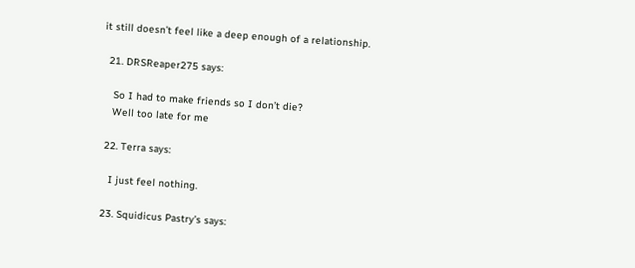it still doesn’t feel like a deep enough of a relationship.

  21. DRSReaper275 says:

    So I had to make friends so I don’t die?
    Well too late for me

  22. Terra says:

    I just feel nothing.

  23. Squidicus Pastry’s says: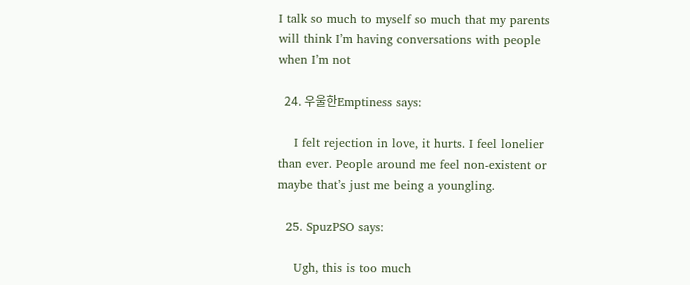I talk so much to myself so much that my parents will think I’m having conversations with people when I’m not

  24. 우울한Emptiness says:

    I felt rejection in love, it hurts. I feel lonelier than ever. People around me feel non-existent or maybe that’s just me being a youngling.

  25. SpuzPSO says:

    Ugh, this is too much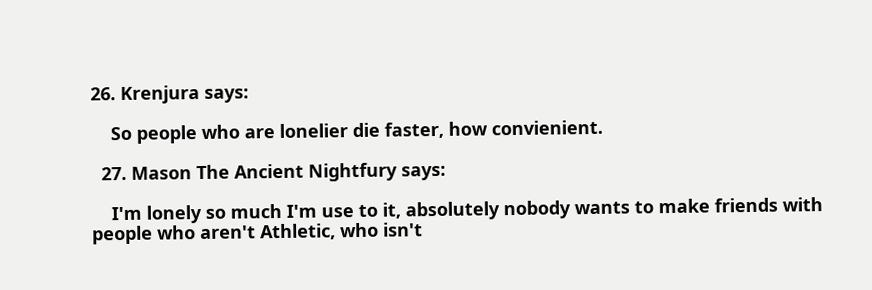26. Krenjura says:

    So people who are lonelier die faster, how convienient.

  27. Mason The Ancient Nightfury says:

    I'm lonely so much I'm use to it, absolutely nobody wants to make friends with people who aren't Athletic, who isn't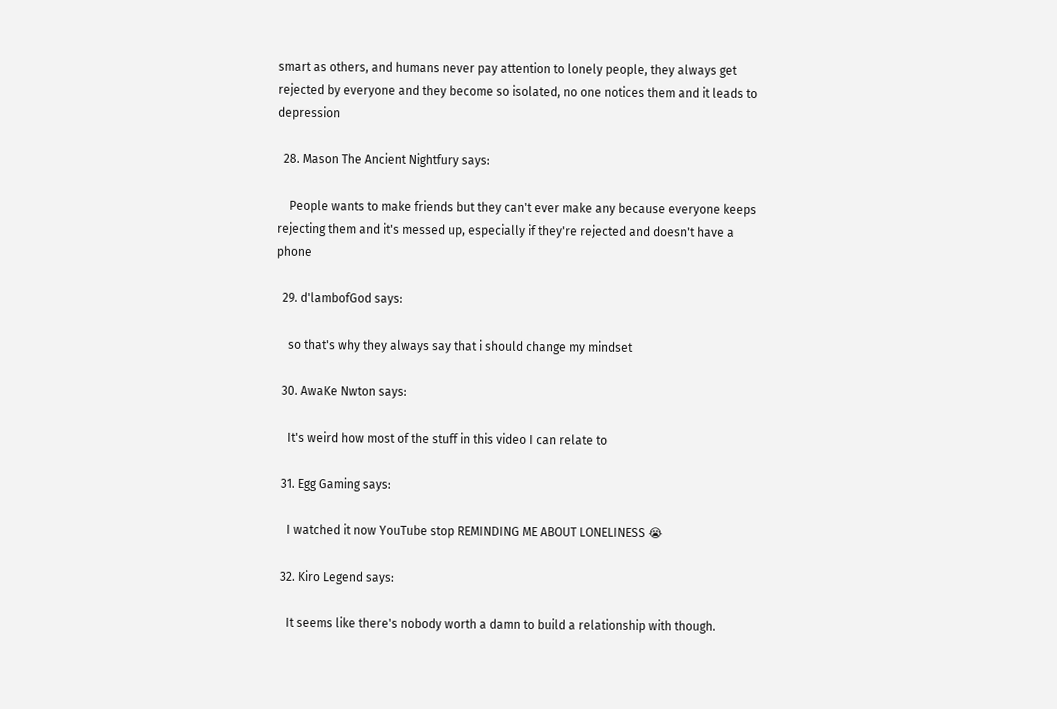smart as others, and humans never pay attention to lonely people, they always get rejected by everyone and they become so isolated, no one notices them and it leads to depression

  28. Mason The Ancient Nightfury says:

    People wants to make friends but they can't ever make any because everyone keeps rejecting them and it's messed up, especially if they're rejected and doesn't have a phone

  29. d'lambofGod says:

    so that's why they always say that i should change my mindset

  30. AwaKe Nwton says:

    It's weird how most of the stuff in this video I can relate to

  31. Egg Gaming says:

    I watched it now YouTube stop REMINDING ME ABOUT LONELINESS 😭

  32. Kiro Legend says:

    It seems like there's nobody worth a damn to build a relationship with though.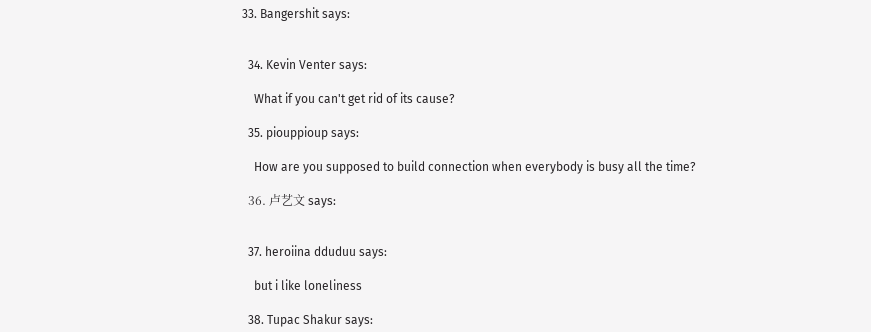33. Bangershit says:


  34. Kevin Venter says:

    What if you can't get rid of its cause?

  35. piouppioup says:

    How are you supposed to build connection when everybody is busy all the time?

  36. 卢艺文 says:


  37. heroiina dduduu says:

    but i like loneliness

  38. Tupac Shakur says: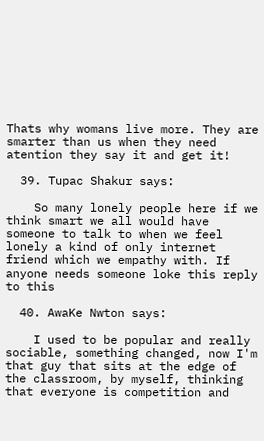Thats why womans live more. They are smarter than us when they need atention they say it and get it!

  39. Tupac Shakur says:

    So many lonely people here if we think smart we all would have someone to talk to when we feel lonely a kind of only internet friend which we empathy with. If anyone needs someone loke this reply to this

  40. AwaKe Nwton says:

    I used to be popular and really sociable, something changed, now I'm that guy that sits at the edge of the classroom, by myself, thinking that everyone is competition and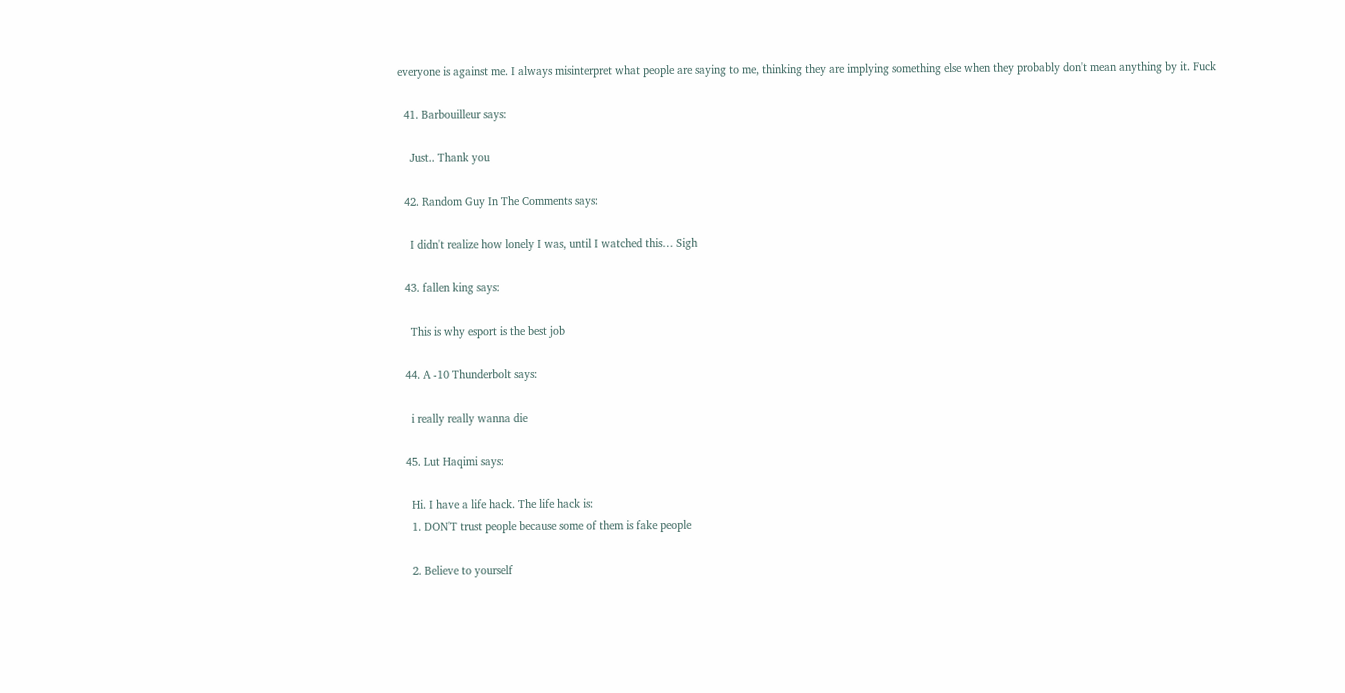everyone is against me. I always misinterpret what people are saying to me, thinking they are implying something else when they probably don't mean anything by it. Fuck

  41. Barbouilleur says:

    Just.. Thank you

  42. Random Guy In The Comments says:

    I didn't realize how lonely I was, until I watched this… Sigh

  43. fallen king says:

    This is why esport is the best job

  44. A -10 Thunderbolt says:

    i really really wanna die

  45. Lut Haqimi says:

    Hi. I have a life hack. The life hack is:
    1. DON'T trust people because some of them is fake people

    2. Believe to yourself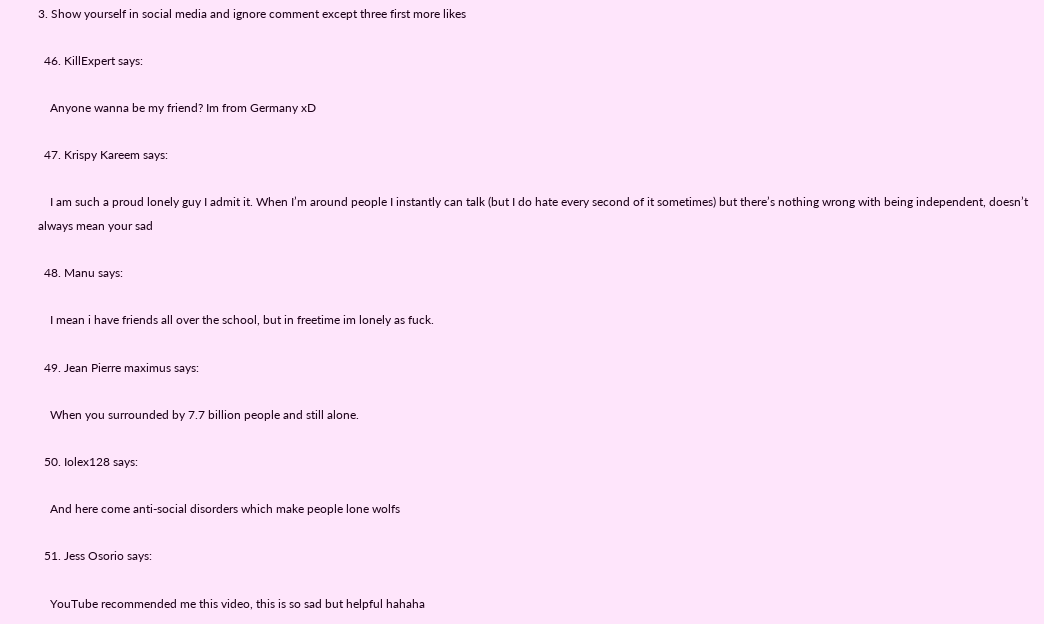3. Show yourself in social media and ignore comment except three first more likes

  46. KillExpert says:

    Anyone wanna be my friend? Im from Germany xD

  47. Krispy Kareem says:

    I am such a proud lonely guy I admit it. When I’m around people I instantly can talk (but I do hate every second of it sometimes) but there’s nothing wrong with being independent, doesn’t always mean your sad

  48. Manu says:

    I mean i have friends all over the school, but in freetime im lonely as fuck.

  49. Jean Pierre maximus says:

    When you surrounded by 7.7 billion people and still alone.

  50. Iolex128 says:

    And here come anti-social disorders which make people lone wolfs

  51. Jess Osorio says:

    YouTube recommended me this video, this is so sad but helpful hahaha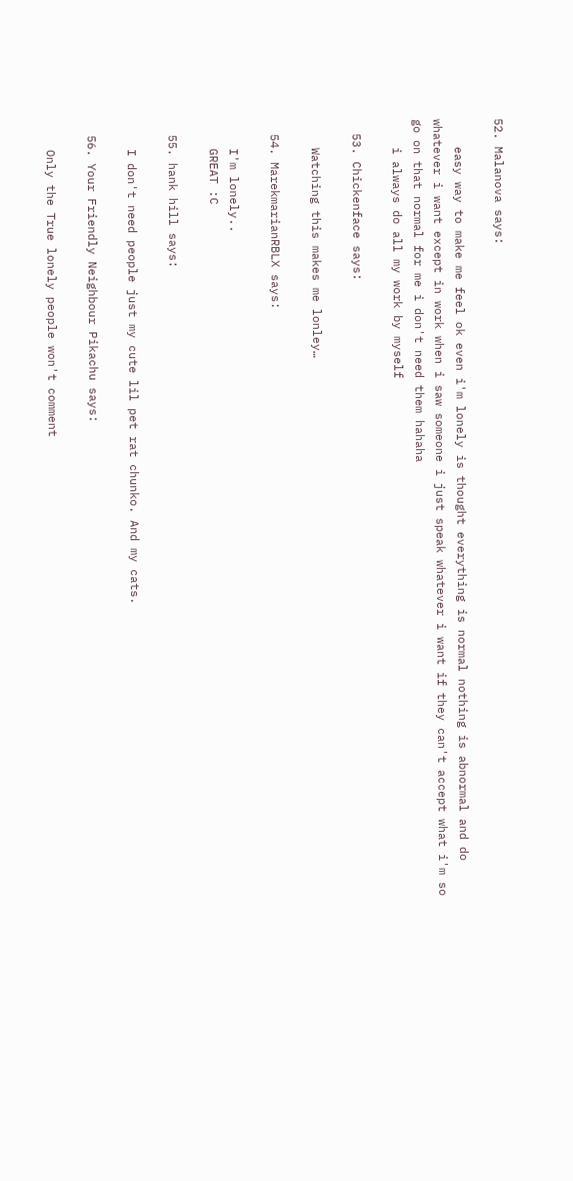52. Malanova says:

    easy way to make me feel ok even i'm lonely is thought everything is normal nothing is abnormal and do whatever i want except in work when i saw someone i just speak whatever i want if they can't accept what i'm so go on that normal for me i don't need them hahaha
    i always do all my work by myself

  53. Chickenface says:

    Watching this makes me lonley…

  54. MarekmarianRBLX says:

    I'm lonely..
    GREAT :C

  55. hank hill says:

    I don't need people just my cute lil pet rat chunko. And my cats.

  56. Your Friendly Neighbour Pikachu says:

    Only the True lonely people won't comment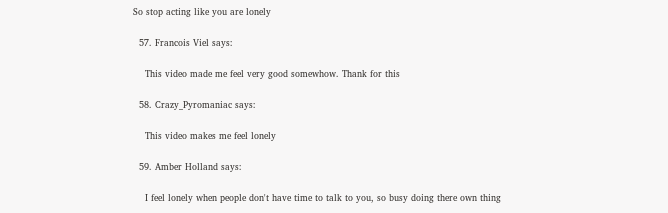So stop acting like you are lonely

  57. Francois Viel says:

    This video made me feel very good somewhow. Thank for this

  58. Crazy_Pyromaniac says:

    This video makes me feel lonely

  59. Amber Holland says:

    I feel lonely when people don't have time to talk to you, so busy doing there own thing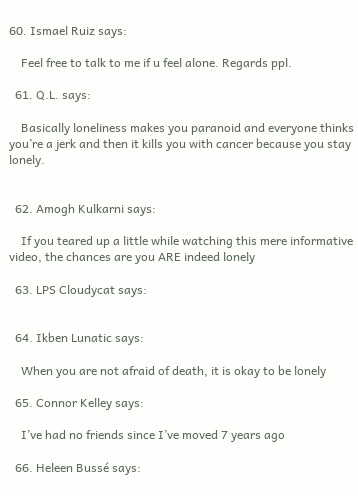60. Ismael Ruiz says:

    Feel free to talk to me if u feel alone. Regards ppl.

  61. Q.L. says:

    Basically loneliness makes you paranoid and everyone thinks you’re a jerk and then it kills you with cancer because you stay lonely.


  62. Amogh Kulkarni says:

    If you teared up a little while watching this mere informative video, the chances are you ARE indeed lonely

  63. LPS Cloudycat says:


  64. Ikben Lunatic says:

    When you are not afraid of death, it is okay to be lonely

  65. Connor Kelley says:

    I’ve had no friends since I’ve moved 7 years ago

  66. Heleen Bussé says: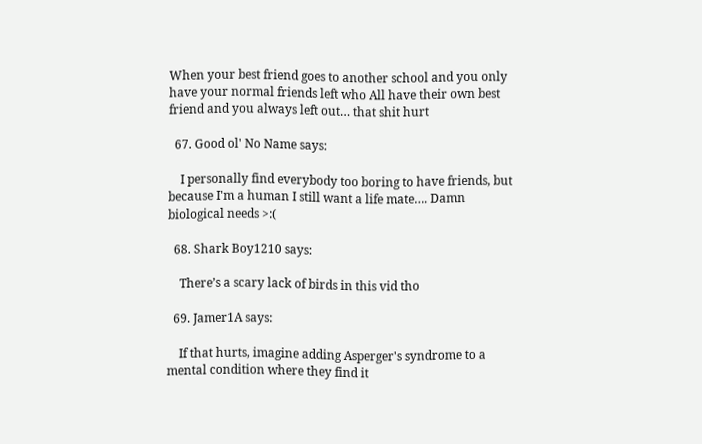When your best friend goes to another school and you only have your normal friends left who All have their own best friend and you always left out… that shit hurt

  67. Good ol' No Name says:

    I personally find everybody too boring to have friends, but because I'm a human I still want a life mate…. Damn biological needs >:(

  68. Shark Boy1210 says:

    There’s a scary lack of birds in this vid tho

  69. Jamer1A says:

    If that hurts, imagine adding Asperger's syndrome to a mental condition where they find it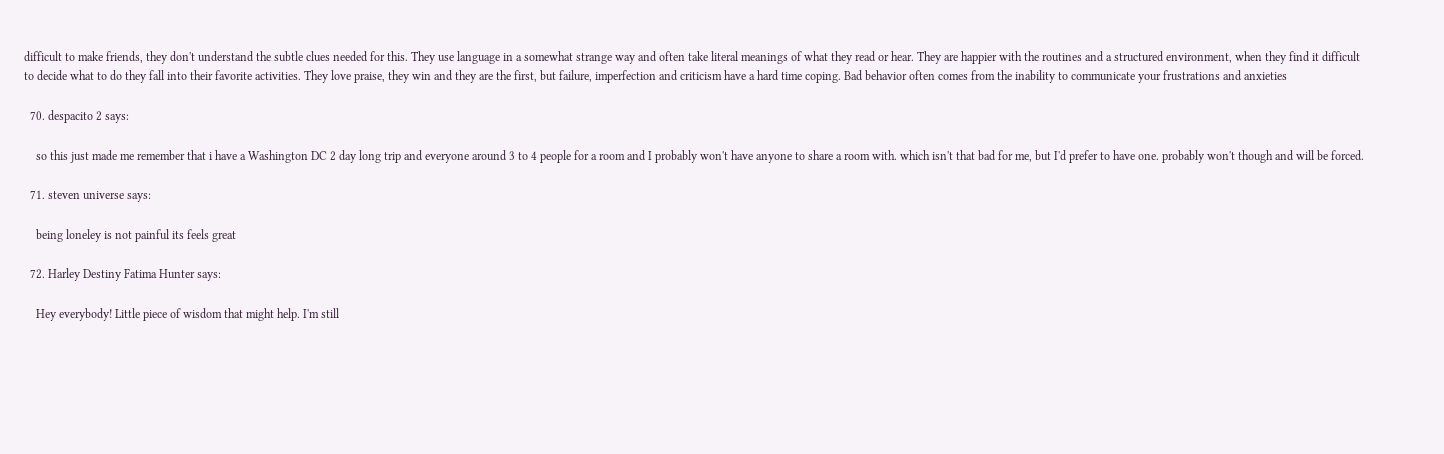difficult to make friends, they don't understand the subtle clues needed for this. They use language in a somewhat strange way and often take literal meanings of what they read or hear. They are happier with the routines and a structured environment, when they find it difficult to decide what to do they fall into their favorite activities. They love praise, they win and they are the first, but failure, imperfection and criticism have a hard time coping. Bad behavior often comes from the inability to communicate your frustrations and anxieties

  70. despacito 2 says:

    so this just made me remember that i have a Washington DC 2 day long trip and everyone around 3 to 4 people for a room and I probably won't have anyone to share a room with. which isn't that bad for me, but I'd prefer to have one. probably won't though and will be forced.

  71. steven universe says:

    being loneley is not painful its feels great

  72. Harley Destiny Fatima Hunter says:

    Hey everybody! Little piece of wisdom that might help. I'm still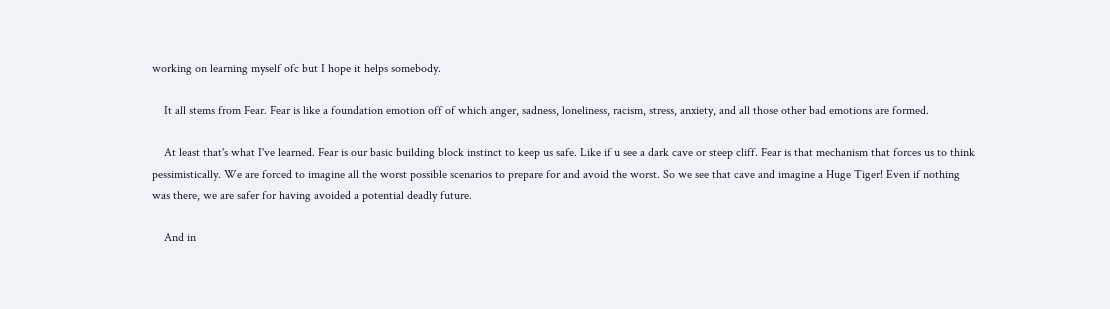working on learning myself ofc but I hope it helps somebody.

    It all stems from Fear. Fear is like a foundation emotion off of which anger, sadness, loneliness, racism, stress, anxiety, and all those other bad emotions are formed.

    At least that's what I've learned. Fear is our basic building block instinct to keep us safe. Like if u see a dark cave or steep cliff. Fear is that mechanism that forces us to think pessimistically. We are forced to imagine all the worst possible scenarios to prepare for and avoid the worst. So we see that cave and imagine a Huge Tiger! Even if nothing was there, we are safer for having avoided a potential deadly future.

    And in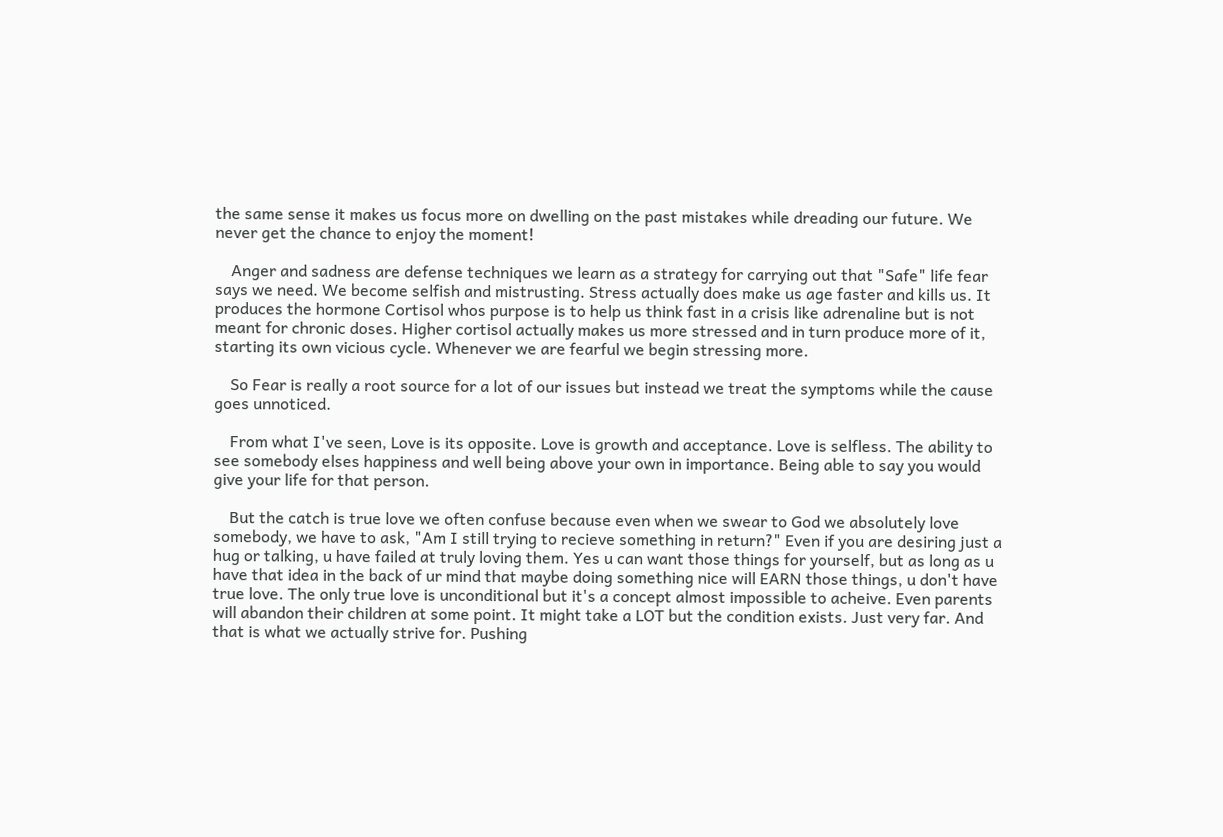the same sense it makes us focus more on dwelling on the past mistakes while dreading our future. We never get the chance to enjoy the moment!

    Anger and sadness are defense techniques we learn as a strategy for carrying out that "Safe" life fear says we need. We become selfish and mistrusting. Stress actually does make us age faster and kills us. It produces the hormone Cortisol whos purpose is to help us think fast in a crisis like adrenaline but is not meant for chronic doses. Higher cortisol actually makes us more stressed and in turn produce more of it, starting its own vicious cycle. Whenever we are fearful we begin stressing more.

    So Fear is really a root source for a lot of our issues but instead we treat the symptoms while the cause goes unnoticed.

    From what I've seen, Love is its opposite. Love is growth and acceptance. Love is selfless. The ability to see somebody elses happiness and well being above your own in importance. Being able to say you would give your life for that person.

    But the catch is true love we often confuse because even when we swear to God we absolutely love somebody, we have to ask, "Am I still trying to recieve something in return?" Even if you are desiring just a hug or talking, u have failed at truly loving them. Yes u can want those things for yourself, but as long as u have that idea in the back of ur mind that maybe doing something nice will EARN those things, u don't have true love. The only true love is unconditional but it's a concept almost impossible to acheive. Even parents will abandon their children at some point. It might take a LOT but the condition exists. Just very far. And that is what we actually strive for. Pushing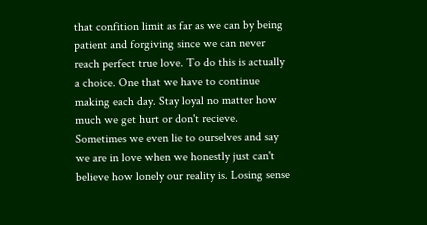that confition limit as far as we can by being patient and forgiving since we can never reach perfect true love. To do this is actually a choice. One that we have to continue making each day. Stay loyal no matter how much we get hurt or don't recieve. Sometimes we even lie to ourselves and say we are in love when we honestly just can't believe how lonely our reality is. Losing sense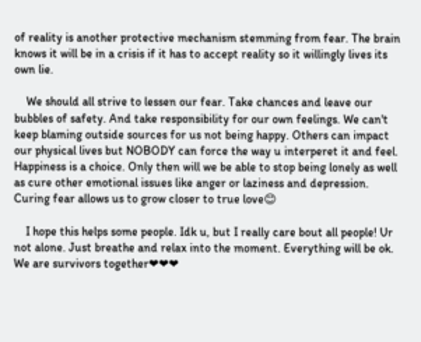of reality is another protective mechanism stemming from fear. The brain knows it will be in a crisis if it has to accept reality so it willingly lives its own lie.

    We should all strive to lessen our fear. Take chances and leave our bubbles of safety. And take responsibility for our own feelings. We can't keep blaming outside sources for us not being happy. Others can impact our physical lives but NOBODY can force the way u interperet it and feel. Happiness is a choice. Only then will we be able to stop being lonely as well as cure other emotional issues like anger or laziness and depression. Curing fear allows us to grow closer to true love😊

    I hope this helps some people. Idk u, but I really care bout all people! Ur not alone. Just breathe and relax into the moment. Everything will be ok. We are survivors together❤❤❤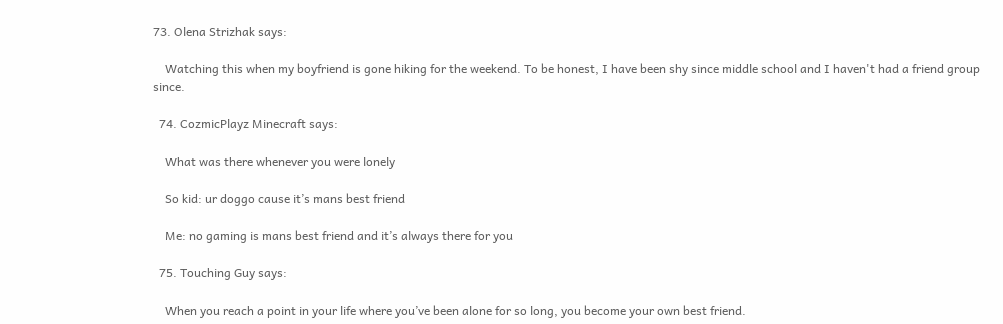73. Olena Strizhak says:

    Watching this when my boyfriend is gone hiking for the weekend. To be honest, I have been shy since middle school and I haven't had a friend group since.

  74. CozmicPlayz Minecraft says:

    What was there whenever you were lonely

    So kid: ur doggo cause it’s mans best friend

    Me: no gaming is mans best friend and it’s always there for you

  75. Touching Guy says:

    When you reach a point in your life where you’ve been alone for so long, you become your own best friend.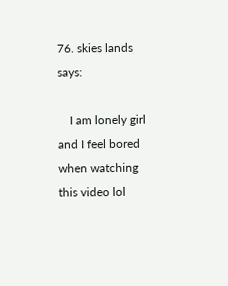76. skies lands says:

    I am lonely girl and I feel bored when watching this video lol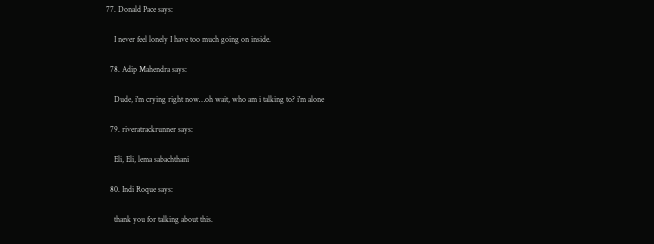77. Donald Pace says:

    I never feel lonely I have too much going on inside.

  78. Adip Mahendra says:

    Dude, i'm crying right now…oh wait, who am i talking to? i'm alone

  79. riveratrackrunner says:

    Eli, Eli, lema sabachthani

  80. Indi Roque says:

    thank you for talking about this.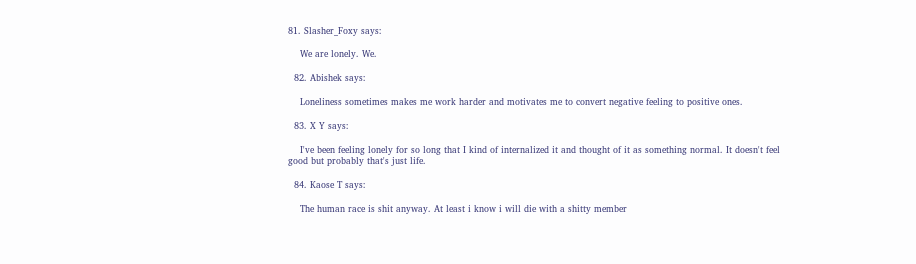81. Slasher_Foxy says:

    We are lonely. We.

  82. Abishek says:

    Loneliness sometimes makes me work harder and motivates me to convert negative feeling to positive ones.

  83. X Y says:

    I've been feeling lonely for so long that I kind of internalized it and thought of it as something normal. It doesn't feel good but probably that's just life.

  84. Kaose T says:

    The human race is shit anyway. At least i know i will die with a shitty member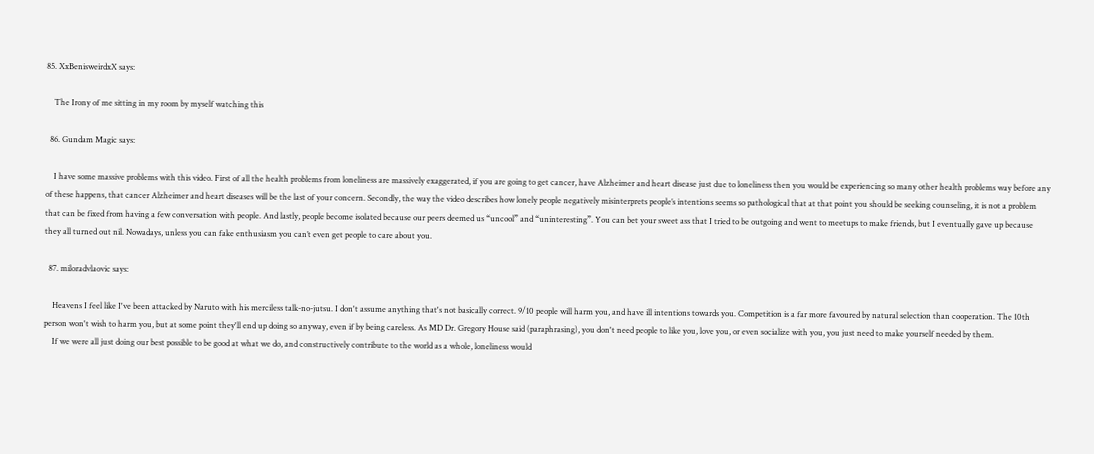85. XxBenisweirdxX says:

    The Irony of me sitting in my room by myself watching this

  86. Gundam Magic says:

    I have some massive problems with this video. First of all the health problems from loneliness are massively exaggerated, if you are going to get cancer, have Alzheimer and heart disease just due to loneliness then you would be experiencing so many other health problems way before any of these happens, that cancer Alzheimer and heart diseases will be the last of your concern. Secondly, the way the video describes how lonely people negatively misinterprets people’s intentions seems so pathological that at that point you should be seeking counseling, it is not a problem that can be fixed from having a few conversation with people. And lastly, people become isolated because our peers deemed us “uncool” and “uninteresting”. You can bet your sweet ass that I tried to be outgoing and went to meetups to make friends, but I eventually gave up because they all turned out nil. Nowadays, unless you can fake enthusiasm you can’t even get people to care about you.

  87. miloradvlaovic says:

    Heavens I feel like I've been attacked by Naruto with his merciless talk-no-jutsu. I don't assume anything that's not basically correct. 9/10 people will harm you, and have ill intentions towards you. Competition is a far more favoured by natural selection than cooperation. The 10th person won't wish to harm you, but at some point they'll end up doing so anyway, even if by being careless. As MD Dr. Gregory House said (paraphrasing), you don't need people to like you, love you, or even socialize with you, you just need to make yourself needed by them.
    If we were all just doing our best possible to be good at what we do, and constructively contribute to the world as a whole, loneliness would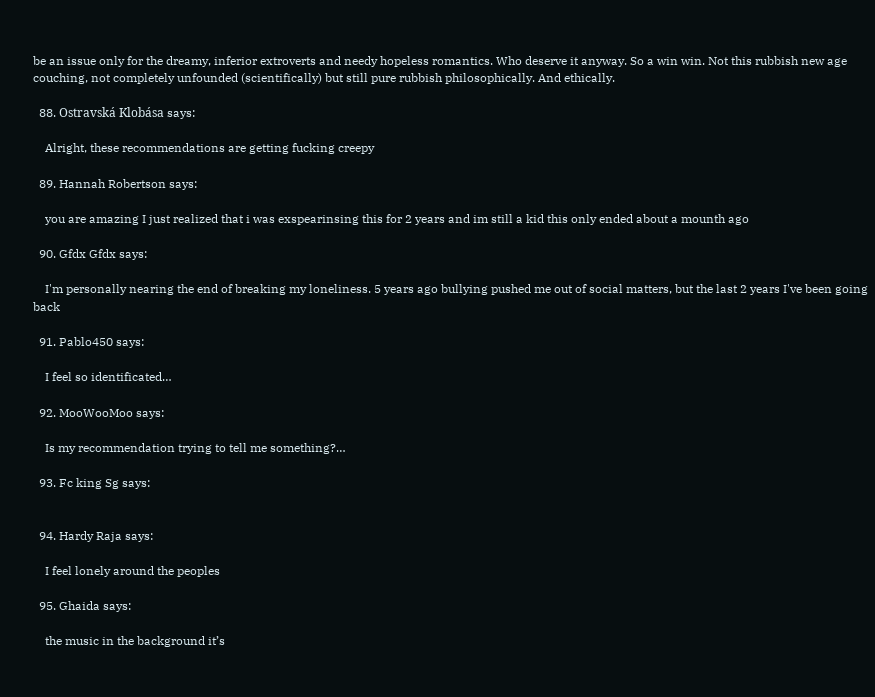be an issue only for the dreamy, inferior extroverts and needy hopeless romantics. Who deserve it anyway. So a win win. Not this rubbish new age couching, not completely unfounded (scientifically) but still pure rubbish philosophically. And ethically.

  88. Ostravská Klobása says:

    Alright, these recommendations are getting fucking creepy

  89. Hannah Robertson says:

    you are amazing I just realized that i was exspearinsing this for 2 years and im still a kid this only ended about a mounth ago

  90. Gfdx Gfdx says:

    I'm personally nearing the end of breaking my loneliness. 5 years ago bullying pushed me out of social matters, but the last 2 years I've been going back

  91. Pablo450 says:

    I feel so identificated…

  92. MooWooMoo says:

    Is my recommendation trying to tell me something?…

  93. Fc king Sg says:


  94. Hardy Raja says:

    I feel lonely around the peoples

  95. Ghaida says:

    the music in the background it’s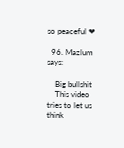so peaceful ❤

  96. Mazlum says:

    Big bullshit
    This video tries to let us think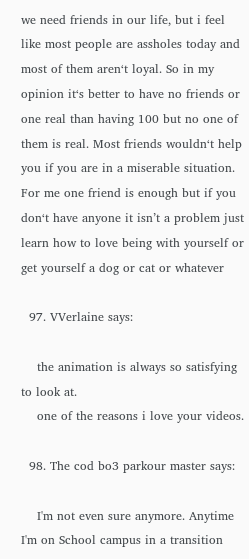we need friends in our life, but i feel like most people are assholes today and most of them aren‘t loyal. So in my opinion it‘s better to have no friends or one real than having 100 but no one of them is real. Most friends wouldn‘t help you if you are in a miserable situation. For me one friend is enough but if you don‘t have anyone it isn’t a problem just learn how to love being with yourself or get yourself a dog or cat or whatever

  97. VVerlaine says:

    the animation is always so satisfying to look at.
    one of the reasons i love your videos.

  98. The cod bo3 parkour master says:

    I'm not even sure anymore. Anytime I'm on School campus in a transition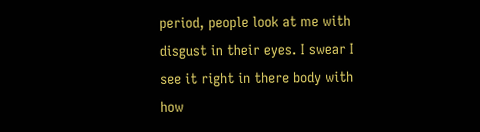period, people look at me with disgust in their eyes. I swear I see it right in there body with how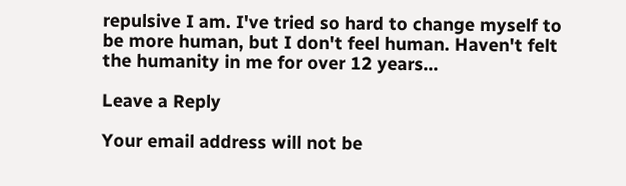repulsive I am. I've tried so hard to change myself to be more human, but I don't feel human. Haven't felt the humanity in me for over 12 years…

Leave a Reply

Your email address will not be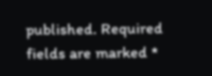published. Required fields are marked *